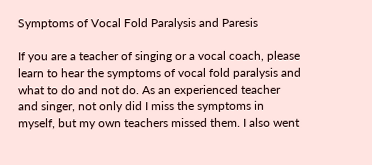Symptoms of Vocal Fold Paralysis and Paresis

If you are a teacher of singing or a vocal coach, please learn to hear the symptoms of vocal fold paralysis and what to do and not do. As an experienced teacher and singer, not only did I miss the symptoms in myself, but my own teachers missed them. I also went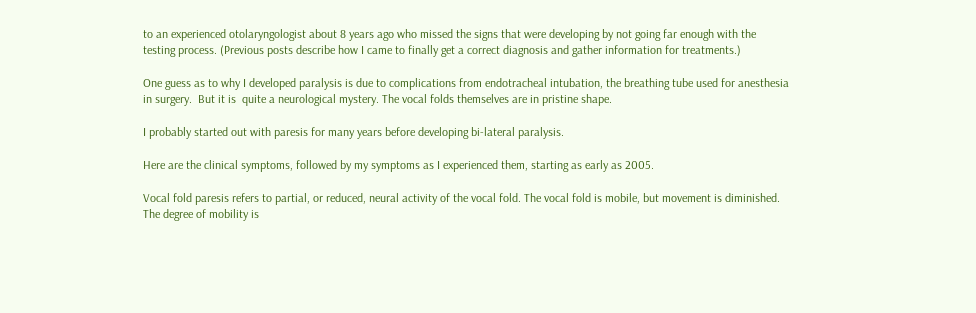to an experienced otolaryngologist about 8 years ago who missed the signs that were developing by not going far enough with the testing process. (Previous posts describe how I came to finally get a correct diagnosis and gather information for treatments.)

One guess as to why I developed paralysis is due to complications from endotracheal intubation, the breathing tube used for anesthesia in surgery.  But it is  quite a neurological mystery. The vocal folds themselves are in pristine shape.

I probably started out with paresis for many years before developing bi-lateral paralysis.

Here are the clinical symptoms, followed by my symptoms as I experienced them, starting as early as 2005.

Vocal fold paresis refers to partial, or reduced, neural activity of the vocal fold. The vocal fold is mobile, but movement is diminished. The degree of mobility is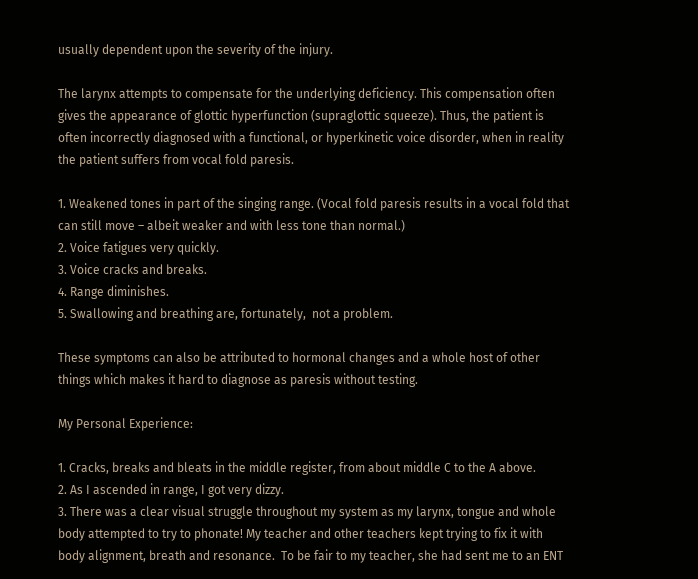usually dependent upon the severity of the injury.

The larynx attempts to compensate for the underlying deficiency. This compensation often gives the appearance of glottic hyperfunction (supraglottic squeeze). Thus, the patient is often incorrectly diagnosed with a functional, or hyperkinetic voice disorder, when in reality the patient suffers from vocal fold paresis.

1. Weakened tones in part of the singing range. (Vocal fold paresis results in a vocal fold that can still move – albeit weaker and with less tone than normal.)
2. Voice fatigues very quickly.
3. Voice cracks and breaks.
4. Range diminishes.
5. Swallowing and breathing are, fortunately,  not a problem.

These symptoms can also be attributed to hormonal changes and a whole host of other things which makes it hard to diagnose as paresis without testing.

My Personal Experience:

1. Cracks, breaks and bleats in the middle register, from about middle C to the A above.
2. As I ascended in range, I got very dizzy.
3. There was a clear visual struggle throughout my system as my larynx, tongue and whole body attempted to try to phonate! My teacher and other teachers kept trying to fix it with body alignment, breath and resonance.  To be fair to my teacher, she had sent me to an ENT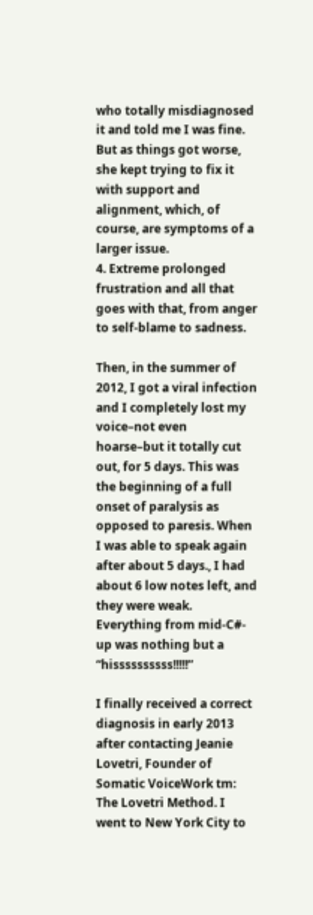who totally misdiagnosed it and told me I was fine. But as things got worse, she kept trying to fix it with support and alignment, which, of course, are symptoms of a larger issue.
4. Extreme prolonged frustration and all that goes with that, from anger to self-blame to sadness.

Then, in the summer of 2012, I got a viral infection and I completely lost my voice–not even hoarse–but it totally cut out, for 5 days. This was the beginning of a full onset of paralysis as opposed to paresis. When I was able to speak again after about 5 days., I had about 6 low notes left, and they were weak. Everything from mid-C#- up was nothing but a “hissssssssss!!!!!”

I finally received a correct diagnosis in early 2013 after contacting Jeanie Lovetri, Founder of Somatic VoiceWork tm: The Lovetri Method. I went to New York City to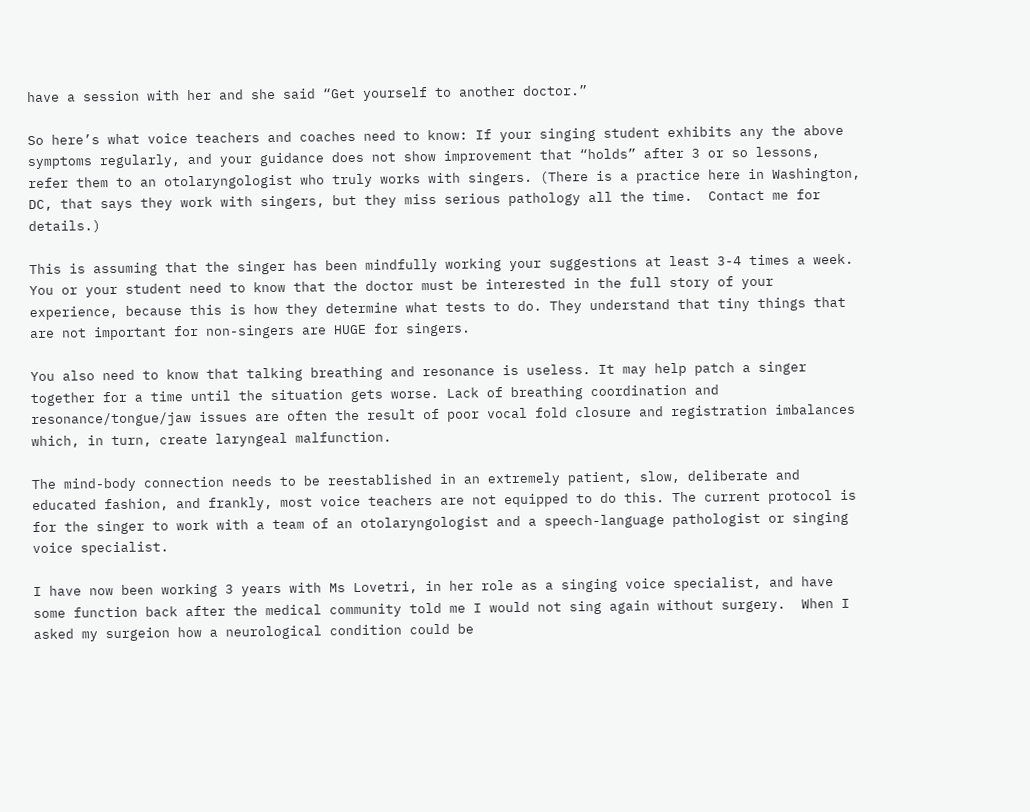have a session with her and she said “Get yourself to another doctor.”

So here’s what voice teachers and coaches need to know: If your singing student exhibits any the above symptoms regularly, and your guidance does not show improvement that “holds” after 3 or so lessons, refer them to an otolaryngologist who truly works with singers. (There is a practice here in Washington, DC, that says they work with singers, but they miss serious pathology all the time.  Contact me for details.)

This is assuming that the singer has been mindfully working your suggestions at least 3-4 times a week. You or your student need to know that the doctor must be interested in the full story of your experience, because this is how they determine what tests to do. They understand that tiny things that are not important for non-singers are HUGE for singers.

You also need to know that talking breathing and resonance is useless. It may help patch a singer together for a time until the situation gets worse. Lack of breathing coordination and resonance/tongue/jaw issues are often the result of poor vocal fold closure and registration imbalances which, in turn, create laryngeal malfunction.

The mind-body connection needs to be reestablished in an extremely patient, slow, deliberate and educated fashion, and frankly, most voice teachers are not equipped to do this. The current protocol is for the singer to work with a team of an otolaryngologist and a speech-language pathologist or singing voice specialist.

I have now been working 3 years with Ms Lovetri, in her role as a singing voice specialist, and have some function back after the medical community told me I would not sing again without surgery.  When I asked my surgeion how a neurological condition could be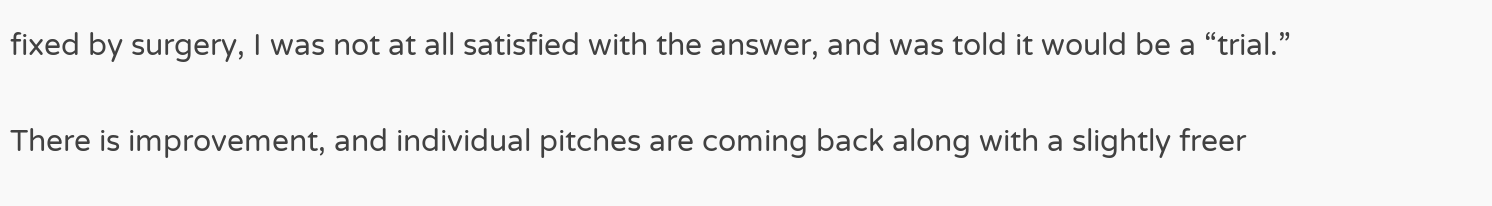fixed by surgery, I was not at all satisfied with the answer, and was told it would be a “trial.”

There is improvement, and individual pitches are coming back along with a slightly freer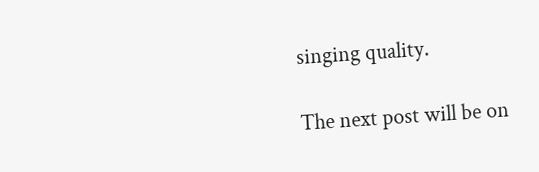singing quality.

The next post will be on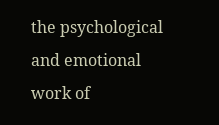the psychological and emotional work of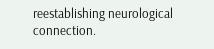reestablishing neurological connection.